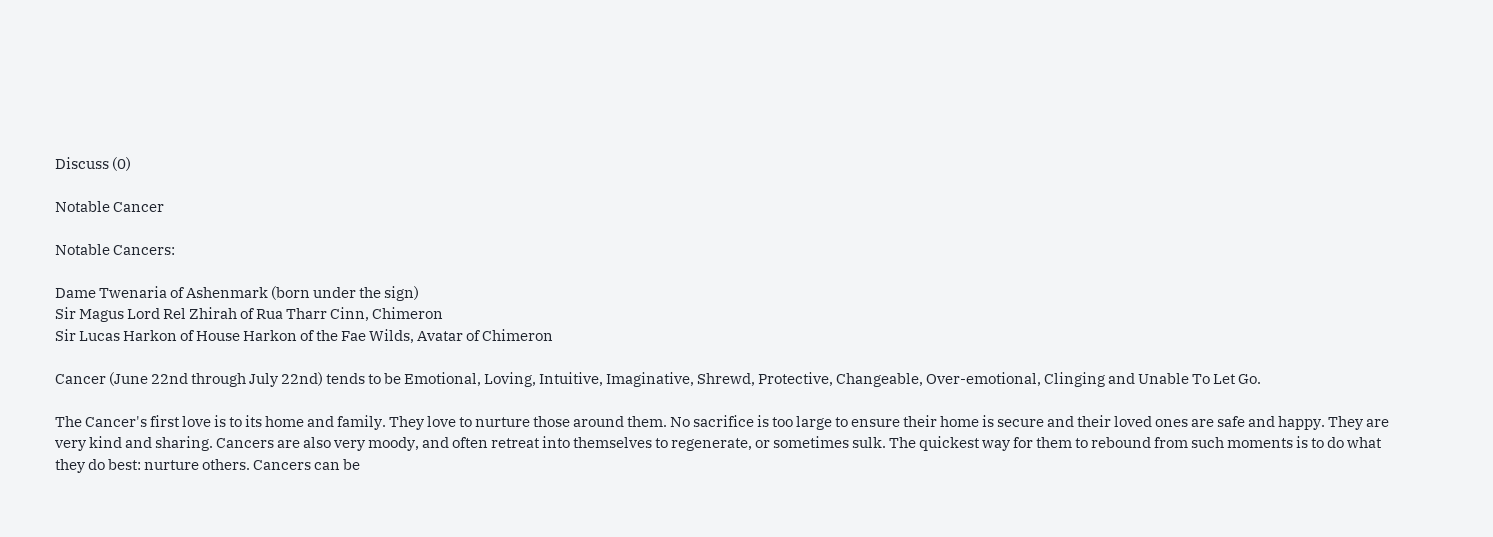Discuss (0)

Notable Cancer

Notable Cancers:

Dame Twenaria of Ashenmark (born under the sign)
Sir Magus Lord Rel Zhirah of Rua Tharr Cinn, Chimeron
Sir Lucas Harkon of House Harkon of the Fae Wilds, Avatar of Chimeron

Cancer (June 22nd through July 22nd) tends to be Emotional, Loving, Intuitive, Imaginative, Shrewd, Protective, Changeable, Over-emotional, Clinging and Unable To Let Go.

The Cancer's first love is to its home and family. They love to nurture those around them. No sacrifice is too large to ensure their home is secure and their loved ones are safe and happy. They are very kind and sharing. Cancers are also very moody, and often retreat into themselves to regenerate, or sometimes sulk. The quickest way for them to rebound from such moments is to do what they do best: nurture others. Cancers can be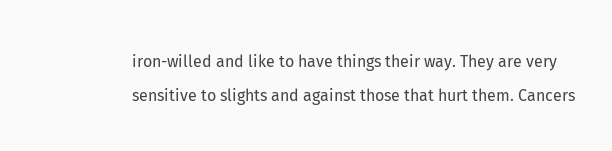iron-willed and like to have things their way. They are very sensitive to slights and against those that hurt them. Cancers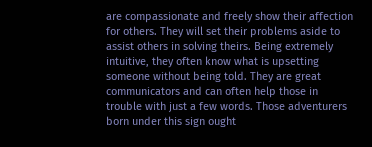are compassionate and freely show their affection for others. They will set their problems aside to assist others in solving theirs. Being extremely intuitive, they often know what is upsetting someone without being told. They are great communicators and can often help those in trouble with just a few words. Those adventurers born under this sign ought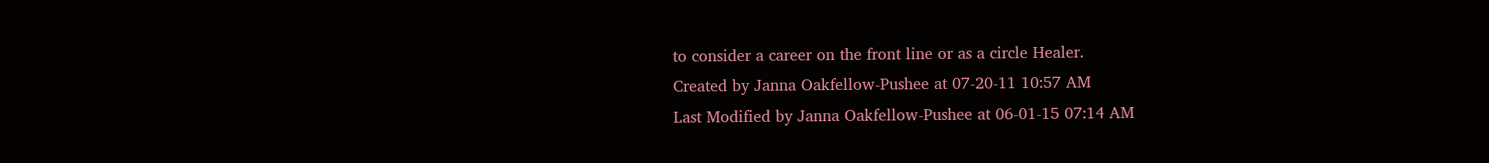to consider a career on the front line or as a circle Healer.
Created by Janna Oakfellow-Pushee at 07-20-11 10:57 AM
Last Modified by Janna Oakfellow-Pushee at 06-01-15 07:14 AM